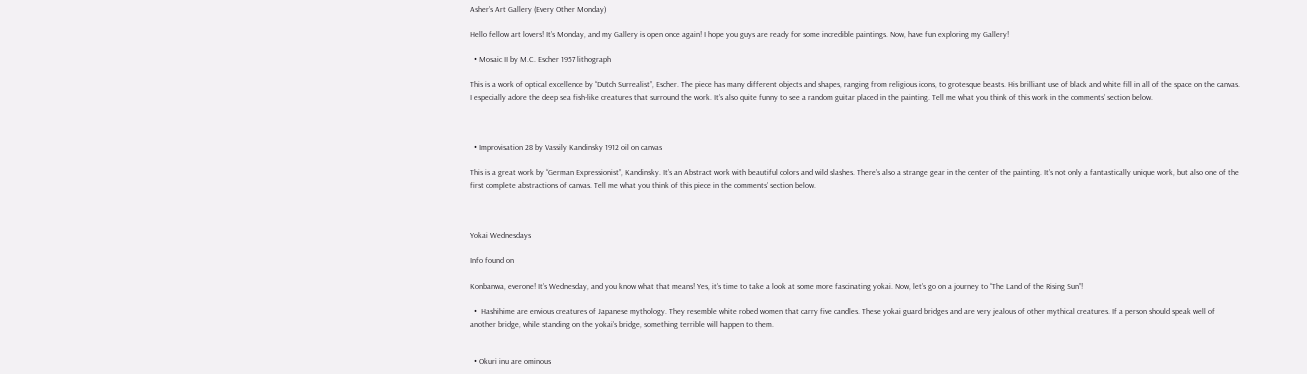Asher’s Art Gallery (Every Other Monday)

Hello fellow art lovers! It’s Monday, and my Gallery is open once again! I hope you guys are ready for some incredible paintings. Now, have fun exploring my Gallery!

  • Mosaic II by M.C. Escher 1957 lithograph

This is a work of optical excellence by “Dutch Surrealist”, Escher. The piece has many different objects and shapes, ranging from religious icons, to grotesque beasts. His brilliant use of black and white fill in all of the space on the canvas. I especially adore the deep sea fish-like creatures that surround the work. It’s also quite funny to see a random guitar placed in the painting. Tell me what you think of this work in the comments’ section below.



  • Improvisation 28 by Vassily Kandinsky 1912 oil on canvas

This is a great work by “German Expressionist”, Kandinsky. It’s an Abstract work with beautiful colors and wild slashes. There’s also a strange gear in the center of the painting. It’s not only a fantastically unique work, but also one of the first complete abstractions of canvas. Tell me what you think of this piece in the comments’ section below.



Yokai Wednesdays

Info found on

Konbanwa, everone! It’s Wednesday, and you know what that means! Yes, it’s time to take a look at some more fascinating yokai. Now, let’s go on a journey to “The Land of the Rising Sun”!

  •  Hashihime are envious creatures of Japanese mythology. They resemble white robed women that carry five candles. These yokai guard bridges and are very jealous of other mythical creatures. If a person should speak well of another bridge, while standing on the yokai’s bridge, something terrible will happen to them.


  • Okuri inu are ominous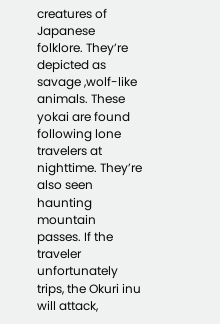creatures of Japanese folklore. They’re depicted as savage ,wolf-like animals. These yokai are found following lone travelers at nighttime. They’re also seen haunting mountain passes. If the traveler unfortunately trips, the Okuri inu will attack,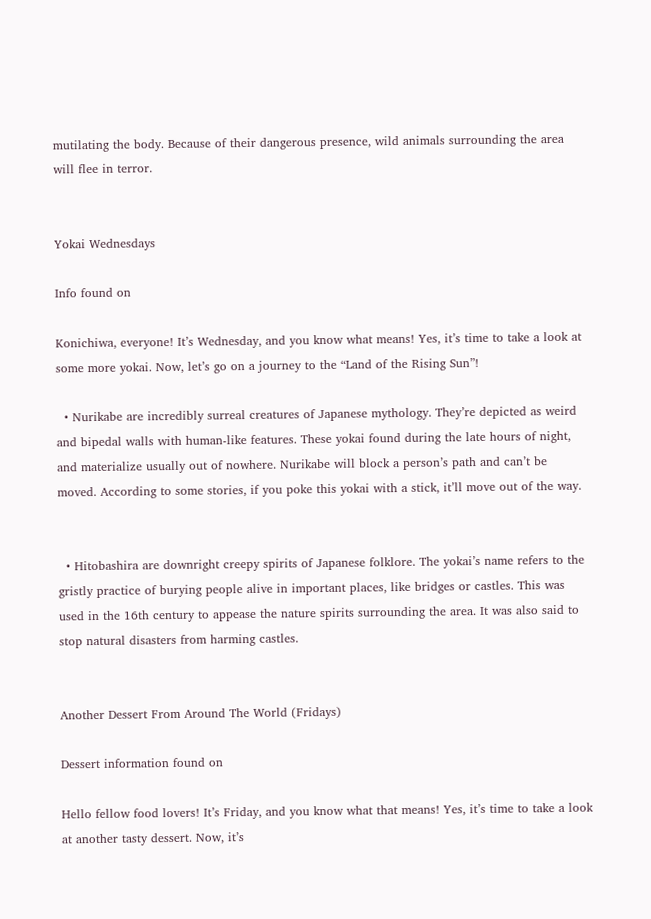mutilating the body. Because of their dangerous presence, wild animals surrounding the area will flee in terror.


Yokai Wednesdays

Info found on

Konichiwa, everyone! It’s Wednesday, and you know what means! Yes, it’s time to take a look at some more yokai. Now, let’s go on a journey to the “Land of the Rising Sun”!

  • Nurikabe are incredibly surreal creatures of Japanese mythology. They’re depicted as weird and bipedal walls with human-like features. These yokai found during the late hours of night, and materialize usually out of nowhere. Nurikabe will block a person’s path and can’t be moved. According to some stories, if you poke this yokai with a stick, it’ll move out of the way.


  • Hitobashira are downright creepy spirits of Japanese folklore. The yokai’s name refers to the gristly practice of burying people alive in important places, like bridges or castles. This was used in the 16th century to appease the nature spirits surrounding the area. It was also said to stop natural disasters from harming castles.


Another Dessert From Around The World (Fridays)

Dessert information found on

Hello fellow food lovers! It’s Friday, and you know what that means! Yes, it’s time to take a look at another tasty dessert. Now, it’s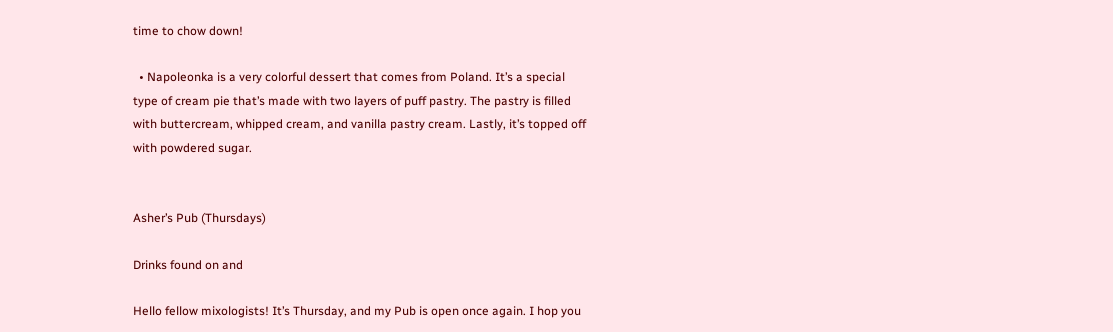time to chow down!

  • Napoleonka is a very colorful dessert that comes from Poland. It’s a special type of cream pie that’s made with two layers of puff pastry. The pastry is filled with buttercream, whipped cream, and vanilla pastry cream. Lastly, it’s topped off with powdered sugar.


Asher’s Pub (Thursdays)

Drinks found on and

Hello fellow mixologists! It’s Thursday, and my Pub is open once again. I hop you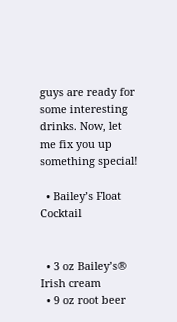guys are ready for some interesting drinks. Now, let me fix you up something special!

  • Bailey’s Float Cocktail


  • 3 oz Bailey’s® Irish cream
  • 9 oz root beer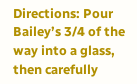Directions: Pour Bailey’s 3/4 of the way into a glass, then carefully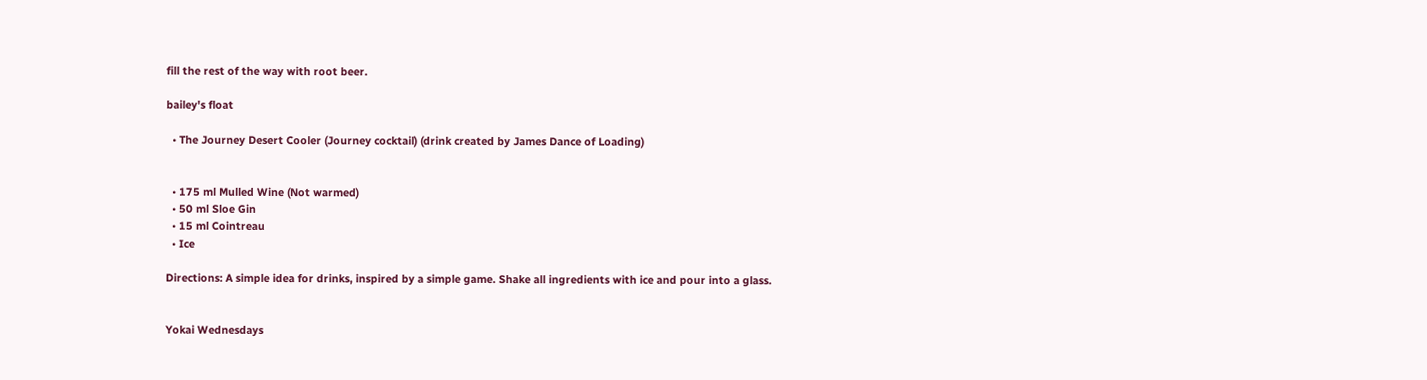fill the rest of the way with root beer.

bailey's float

  • The Journey Desert Cooler (Journey cocktail) (drink created by James Dance of Loading)


  • 175 ml Mulled Wine (Not warmed)
  • 50 ml Sloe Gin
  • 15 ml Cointreau
  • Ice

Directions: A simple idea for drinks, inspired by a simple game. Shake all ingredients with ice and pour into a glass.


Yokai Wednesdays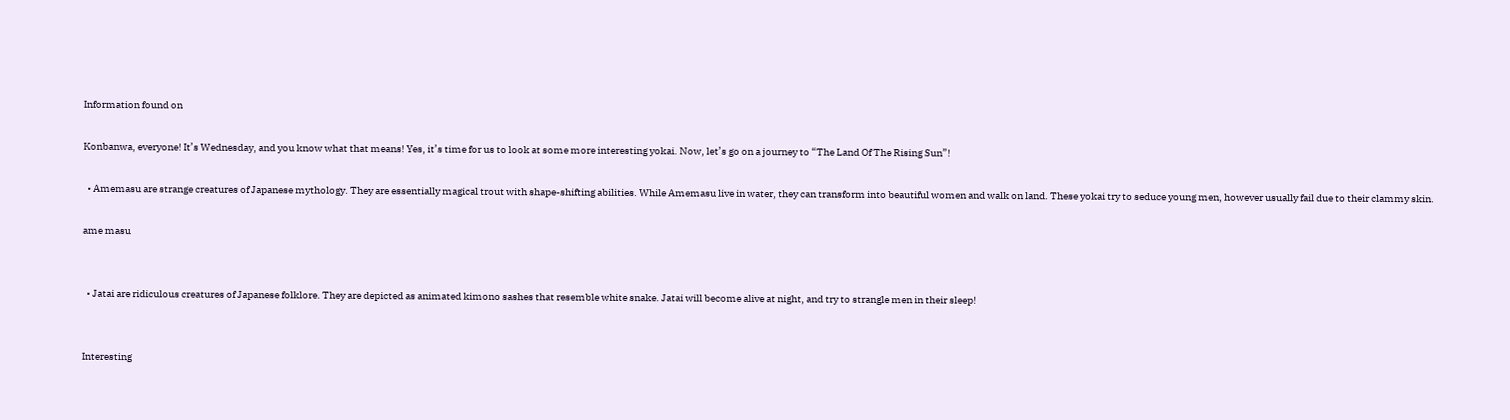Information found on

Konbanwa, everyone! It’s Wednesday, and you know what that means! Yes, it’s time for us to look at some more interesting yokai. Now, let’s go on a journey to “The Land Of The Rising Sun”!

  • Amemasu are strange creatures of Japanese mythology. They are essentially magical trout with shape-shifting abilities. While Amemasu live in water, they can transform into beautiful women and walk on land. These yokai try to seduce young men, however usually fail due to their clammy skin.

ame masu


  • Jatai are ridiculous creatures of Japanese folklore. They are depicted as animated kimono sashes that resemble white snake. Jatai will become alive at night, and try to strangle men in their sleep!


Interesting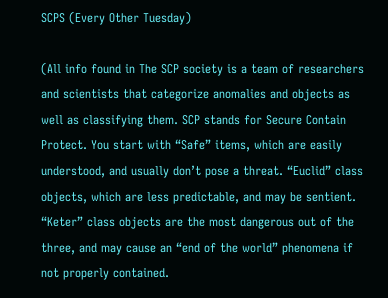SCPS (Every Other Tuesday)

(All info found in The SCP society is a team of researchers and scientists that categorize anomalies and objects as well as classifying them. SCP stands for Secure Contain Protect. You start with “Safe” items, which are easily understood, and usually don’t pose a threat. “Euclid” class objects, which are less predictable, and may be sentient. “Keter” class objects are the most dangerous out of the three, and may cause an “end of the world” phenomena if not properly contained.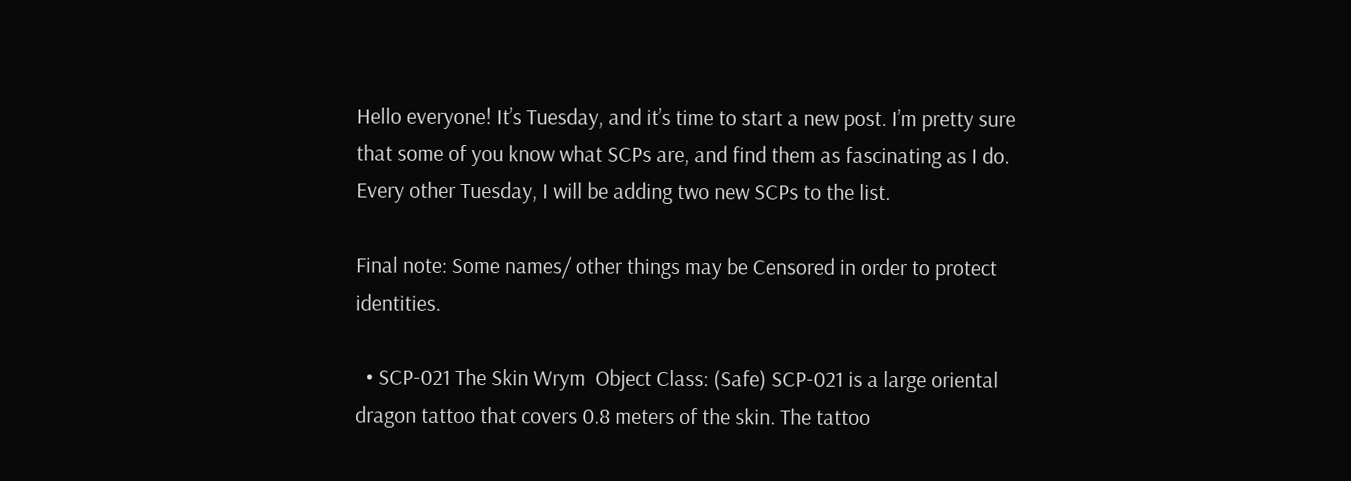Hello everyone! It’s Tuesday, and it’s time to start a new post. I’m pretty sure that some of you know what SCPs are, and find them as fascinating as I do. Every other Tuesday, I will be adding two new SCPs to the list.

Final note: Some names/ other things may be Censored in order to protect identities.

  • SCP-021 The Skin Wrym  Object Class: (Safe) SCP-021 is a large oriental dragon tattoo that covers 0.8 meters of the skin. The tattoo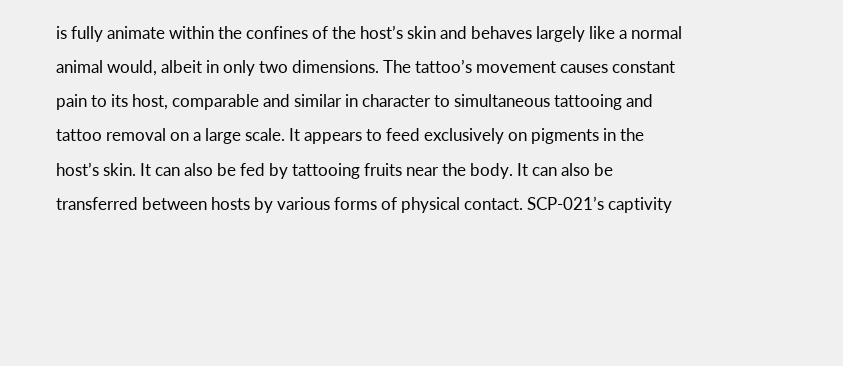is fully animate within the confines of the host’s skin and behaves largely like a normal animal would, albeit in only two dimensions. The tattoo’s movement causes constant pain to its host, comparable and similar in character to simultaneous tattooing and tattoo removal on a large scale. It appears to feed exclusively on pigments in the host’s skin. It can also be fed by tattooing fruits near the body. It can also be transferred between hosts by various forms of physical contact. SCP-021’s captivity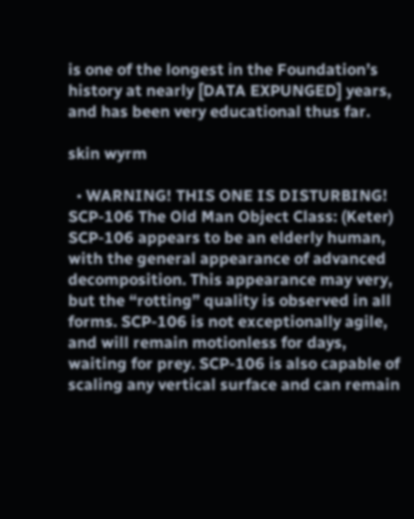is one of the longest in the Foundation’s history at nearly [DATA EXPUNGED] years, and has been very educational thus far.

skin wyrm

  • WARNING! THIS ONE IS DISTURBING! SCP-106 The Old Man Object Class: (Keter) SCP-106 appears to be an elderly human, with the general appearance of advanced decomposition. This appearance may very, but the “rotting” quality is observed in all forms. SCP-106 is not exceptionally agile, and will remain motionless for days, waiting for prey. SCP-106 is also capable of scaling any vertical surface and can remain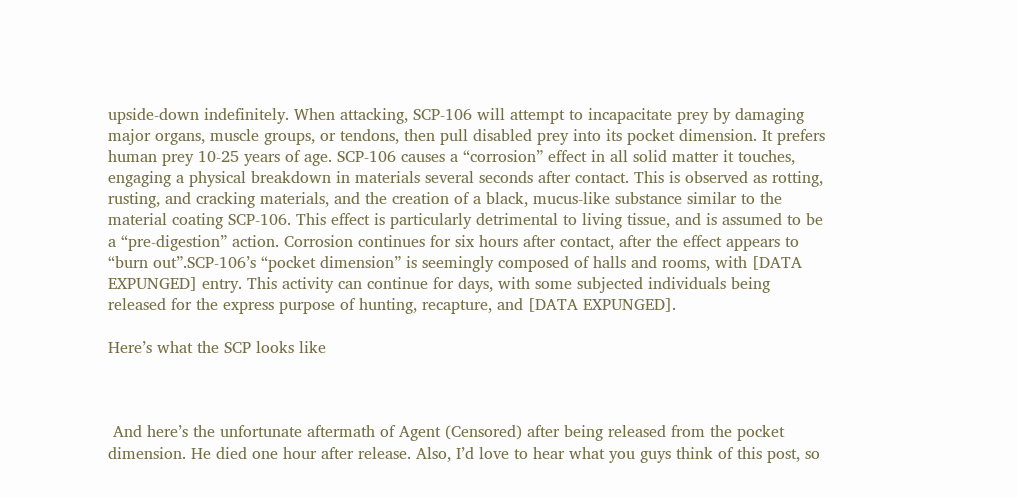upside-down indefinitely. When attacking, SCP-106 will attempt to incapacitate prey by damaging major organs, muscle groups, or tendons, then pull disabled prey into its pocket dimension. It prefers human prey 10-25 years of age. SCP-106 causes a “corrosion” effect in all solid matter it touches, engaging a physical breakdown in materials several seconds after contact. This is observed as rotting, rusting, and cracking materials, and the creation of a black, mucus-like substance similar to the material coating SCP-106. This effect is particularly detrimental to living tissue, and is assumed to be a “pre-digestion” action. Corrosion continues for six hours after contact, after the effect appears to “burn out”.SCP-106’s “pocket dimension” is seemingly composed of halls and rooms, with [DATA EXPUNGED] entry. This activity can continue for days, with some subjected individuals being released for the express purpose of hunting, recapture, and [DATA EXPUNGED].

Here’s what the SCP looks like



 And here’s the unfortunate aftermath of Agent (Censored) after being released from the pocket dimension. He died one hour after release. Also, I’d love to hear what you guys think of this post, so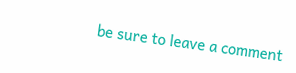be sure to leave a comment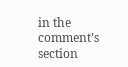in the comment’s section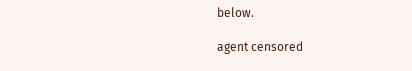below.

agent censored